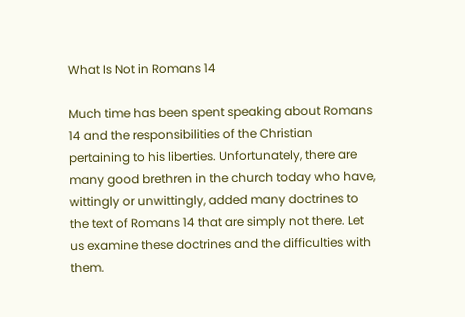What Is Not in Romans 14

Much time has been spent speaking about Romans 14 and the responsibilities of the Christian pertaining to his liberties. Unfortunately, there are many good brethren in the church today who have, wittingly or unwittingly, added many doctrines to the text of Romans 14 that are simply not there. Let us examine these doctrines and the difficulties with them.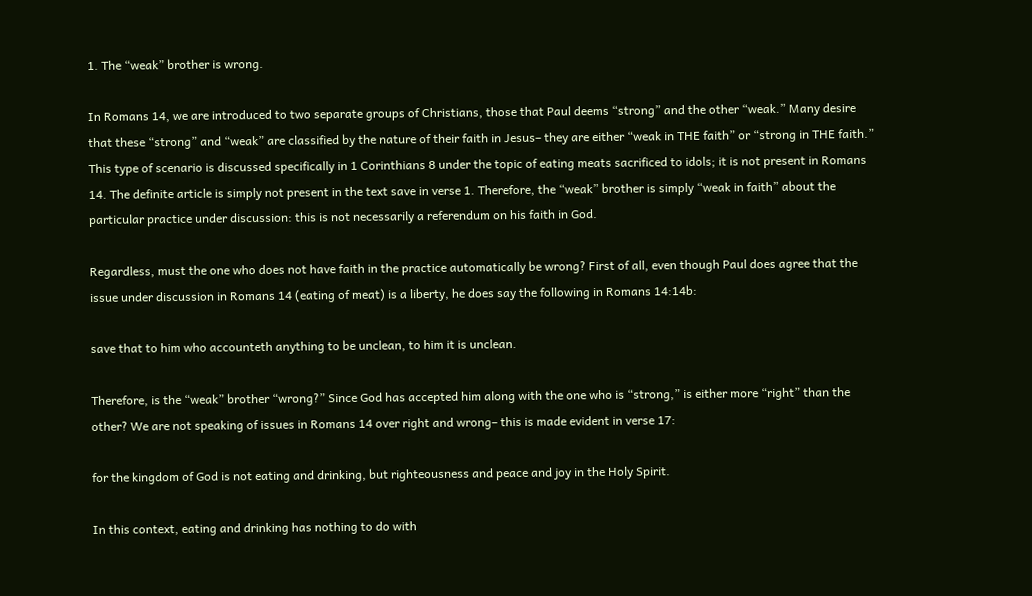1. The “weak” brother is wrong.

In Romans 14, we are introduced to two separate groups of Christians, those that Paul deems “strong” and the other “weak.” Many desire that these “strong” and “weak” are classified by the nature of their faith in Jesus– they are either “weak in THE faith” or “strong in THE faith.” This type of scenario is discussed specifically in 1 Corinthians 8 under the topic of eating meats sacrificed to idols; it is not present in Romans 14. The definite article is simply not present in the text save in verse 1. Therefore, the “weak” brother is simply “weak in faith” about the particular practice under discussion: this is not necessarily a referendum on his faith in God.

Regardless, must the one who does not have faith in the practice automatically be wrong? First of all, even though Paul does agree that the issue under discussion in Romans 14 (eating of meat) is a liberty, he does say the following in Romans 14:14b:

save that to him who accounteth anything to be unclean, to him it is unclean.

Therefore, is the “weak” brother “wrong?” Since God has accepted him along with the one who is “strong,” is either more “right” than the other? We are not speaking of issues in Romans 14 over right and wrong– this is made evident in verse 17:

for the kingdom of God is not eating and drinking, but righteousness and peace and joy in the Holy Spirit.

In this context, eating and drinking has nothing to do with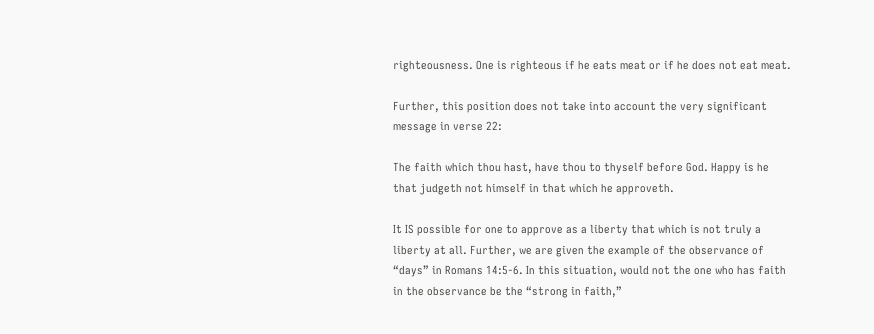righteousness. One is righteous if he eats meat or if he does not eat meat.

Further, this position does not take into account the very significant message in verse 22:

The faith which thou hast, have thou to thyself before God. Happy is he that judgeth not himself in that which he approveth.

It IS possible for one to approve as a liberty that which is not truly a liberty at all. Further, we are given the example of the observance of “days” in Romans 14:5-6. In this situation, would not the one who has faith in the observance be the “strong in faith,”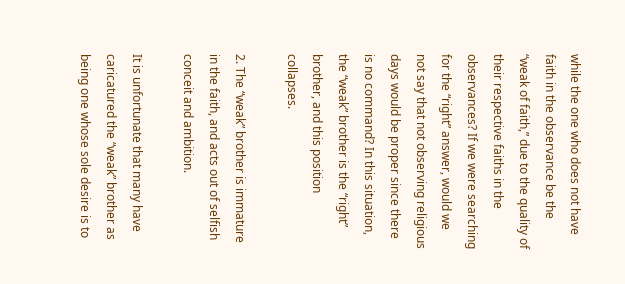while the one who does not have faith in the observance be the “weak of faith,” due to the quality of their respective faiths in the observances? If we were searching for the “right” answer, would we not say that not observing religious days would be proper since there is no command? In this situation, the “weak” brother is the “right” brother, and this position collapses.

2. The “weak” brother is immature in the faith, and acts out of selfish conceit and ambition.

It is unfortunate that many have caricatured the “weak” brother as being one whose sole desire is to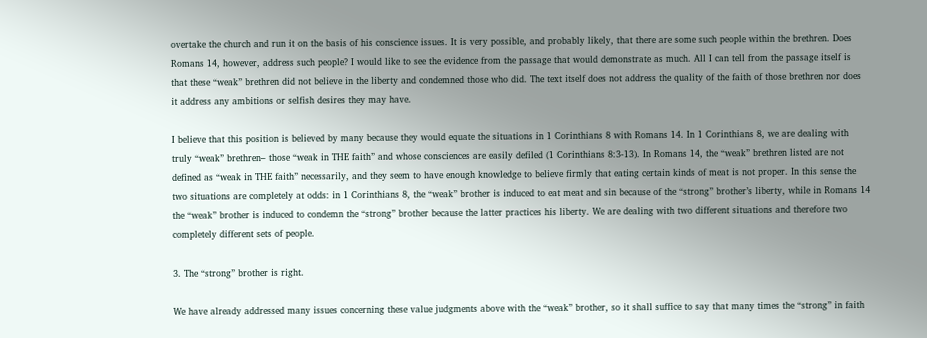overtake the church and run it on the basis of his conscience issues. It is very possible, and probably likely, that there are some such people within the brethren. Does Romans 14, however, address such people? I would like to see the evidence from the passage that would demonstrate as much. All I can tell from the passage itself is that these “weak” brethren did not believe in the liberty and condemned those who did. The text itself does not address the quality of the faith of those brethren nor does it address any ambitions or selfish desires they may have.

I believe that this position is believed by many because they would equate the situations in 1 Corinthians 8 with Romans 14. In 1 Corinthians 8, we are dealing with truly “weak” brethren– those “weak in THE faith” and whose consciences are easily defiled (1 Corinthians 8:3-13). In Romans 14, the “weak” brethren listed are not defined as “weak in THE faith” necessarily, and they seem to have enough knowledge to believe firmly that eating certain kinds of meat is not proper. In this sense the two situations are completely at odds: in 1 Corinthians 8, the “weak” brother is induced to eat meat and sin because of the “strong” brother’s liberty, while in Romans 14 the “weak” brother is induced to condemn the “strong” brother because the latter practices his liberty. We are dealing with two different situations and therefore two completely different sets of people.

3. The “strong” brother is right.

We have already addressed many issues concerning these value judgments above with the “weak” brother, so it shall suffice to say that many times the “strong” in faith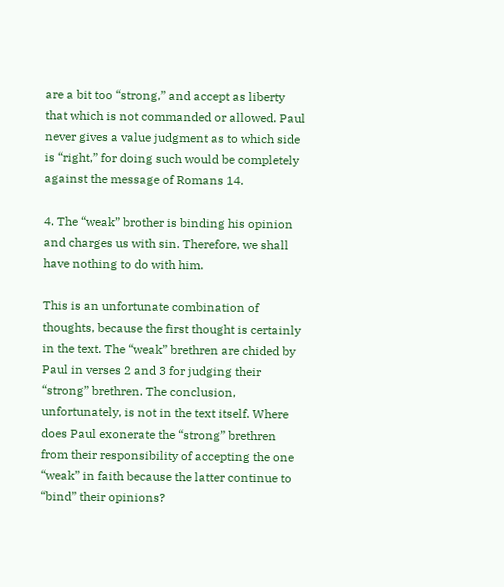are a bit too “strong,” and accept as liberty that which is not commanded or allowed. Paul never gives a value judgment as to which side is “right,” for doing such would be completely against the message of Romans 14.

4. The “weak” brother is binding his opinion and charges us with sin. Therefore, we shall have nothing to do with him.

This is an unfortunate combination of thoughts, because the first thought is certainly in the text. The “weak” brethren are chided by Paul in verses 2 and 3 for judging their “strong” brethren. The conclusion, unfortunately, is not in the text itself. Where does Paul exonerate the “strong” brethren from their responsibility of accepting the one “weak” in faith because the latter continue to “bind” their opinions?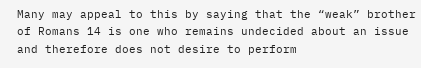Many may appeal to this by saying that the “weak” brother of Romans 14 is one who remains undecided about an issue and therefore does not desire to perform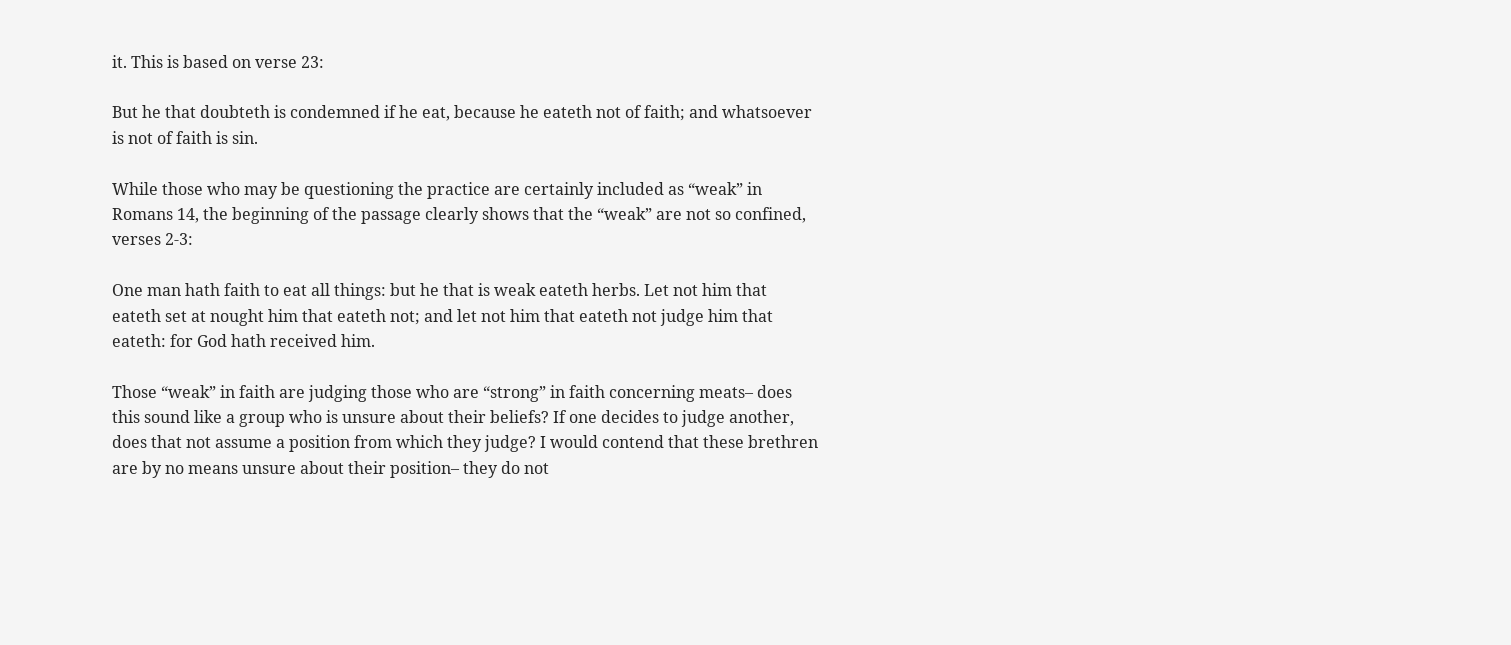it. This is based on verse 23:

But he that doubteth is condemned if he eat, because he eateth not of faith; and whatsoever is not of faith is sin.

While those who may be questioning the practice are certainly included as “weak” in Romans 14, the beginning of the passage clearly shows that the “weak” are not so confined, verses 2-3:

One man hath faith to eat all things: but he that is weak eateth herbs. Let not him that eateth set at nought him that eateth not; and let not him that eateth not judge him that eateth: for God hath received him.

Those “weak” in faith are judging those who are “strong” in faith concerning meats– does this sound like a group who is unsure about their beliefs? If one decides to judge another, does that not assume a position from which they judge? I would contend that these brethren are by no means unsure about their position– they do not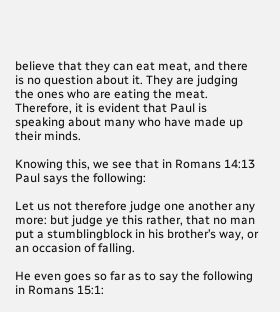believe that they can eat meat, and there is no question about it. They are judging the ones who are eating the meat. Therefore, it is evident that Paul is speaking about many who have made up their minds.

Knowing this, we see that in Romans 14:13 Paul says the following:

Let us not therefore judge one another any more: but judge ye this rather, that no man put a stumblingblock in his brother’s way, or an occasion of falling.

He even goes so far as to say the following in Romans 15:1: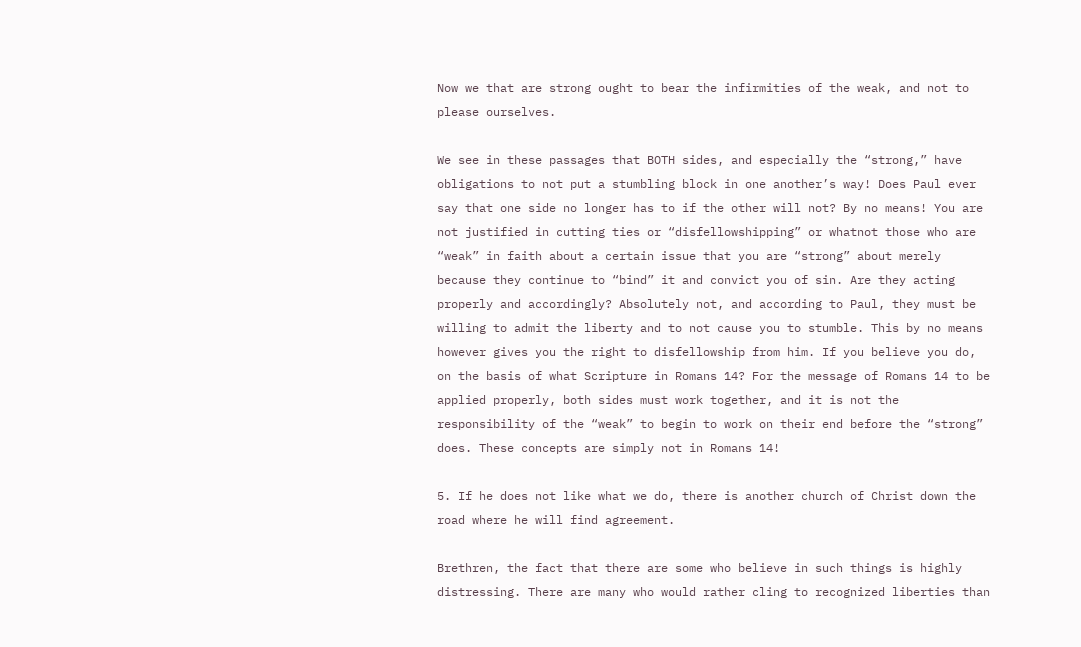Now we that are strong ought to bear the infirmities of the weak, and not to please ourselves.

We see in these passages that BOTH sides, and especially the “strong,” have obligations to not put a stumbling block in one another’s way! Does Paul ever say that one side no longer has to if the other will not? By no means! You are not justified in cutting ties or “disfellowshipping” or whatnot those who are “weak” in faith about a certain issue that you are “strong” about merely because they continue to “bind” it and convict you of sin. Are they acting properly and accordingly? Absolutely not, and according to Paul, they must be willing to admit the liberty and to not cause you to stumble. This by no means however gives you the right to disfellowship from him. If you believe you do, on the basis of what Scripture in Romans 14? For the message of Romans 14 to be applied properly, both sides must work together, and it is not the responsibility of the “weak” to begin to work on their end before the “strong” does. These concepts are simply not in Romans 14!

5. If he does not like what we do, there is another church of Christ down the road where he will find agreement.

Brethren, the fact that there are some who believe in such things is highly distressing. There are many who would rather cling to recognized liberties than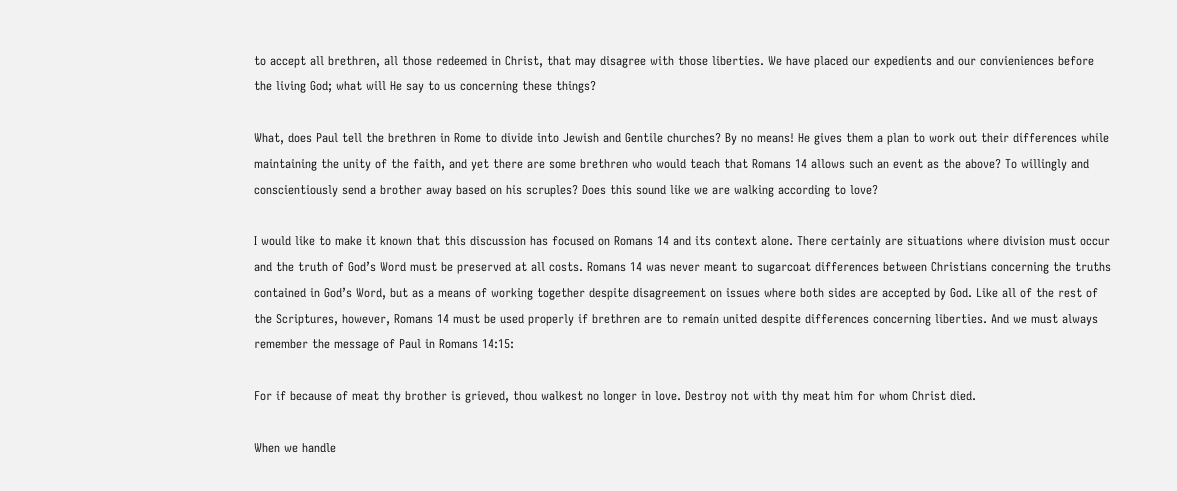to accept all brethren, all those redeemed in Christ, that may disagree with those liberties. We have placed our expedients and our convieniences before the living God; what will He say to us concerning these things?

What, does Paul tell the brethren in Rome to divide into Jewish and Gentile churches? By no means! He gives them a plan to work out their differences while maintaining the unity of the faith, and yet there are some brethren who would teach that Romans 14 allows such an event as the above? To willingly and conscientiously send a brother away based on his scruples? Does this sound like we are walking according to love?

I would like to make it known that this discussion has focused on Romans 14 and its context alone. There certainly are situations where division must occur and the truth of God’s Word must be preserved at all costs. Romans 14 was never meant to sugarcoat differences between Christians concerning the truths contained in God’s Word, but as a means of working together despite disagreement on issues where both sides are accepted by God. Like all of the rest of the Scriptures, however, Romans 14 must be used properly if brethren are to remain united despite differences concerning liberties. And we must always remember the message of Paul in Romans 14:15:

For if because of meat thy brother is grieved, thou walkest no longer in love. Destroy not with thy meat him for whom Christ died.

When we handle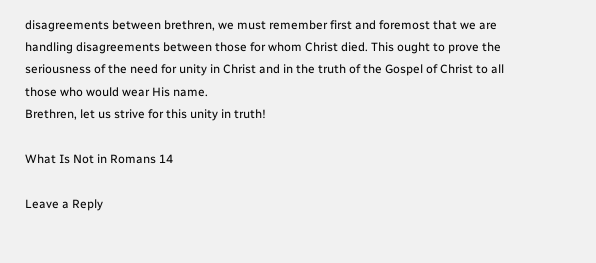disagreements between brethren, we must remember first and foremost that we are handling disagreements between those for whom Christ died. This ought to prove the seriousness of the need for unity in Christ and in the truth of the Gospel of Christ to all those who would wear His name.
Brethren, let us strive for this unity in truth!

What Is Not in Romans 14

Leave a Reply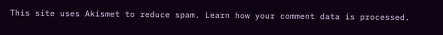This site uses Akismet to reduce spam. Learn how your comment data is processed.